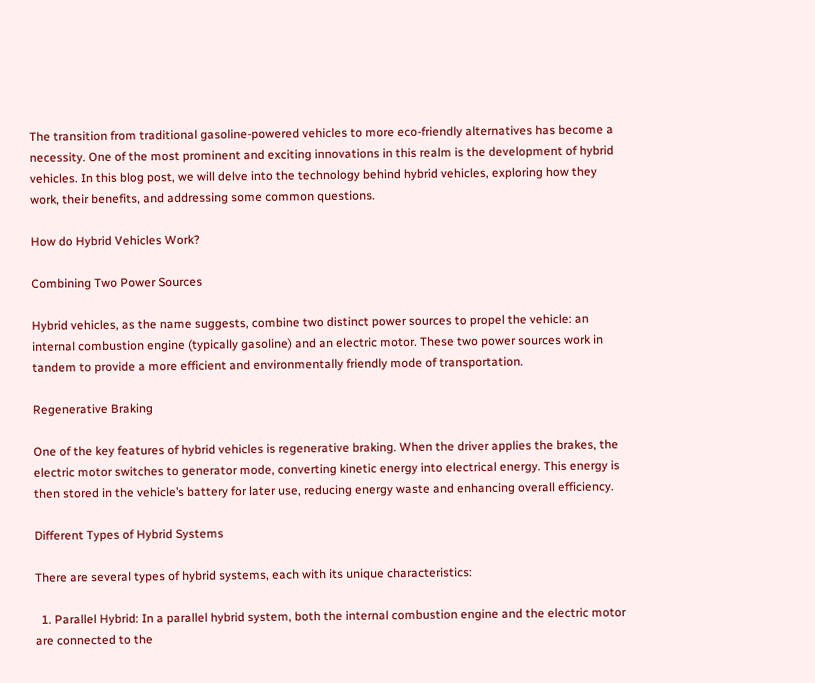The transition from traditional gasoline-powered vehicles to more eco-friendly alternatives has become a necessity. One of the most prominent and exciting innovations in this realm is the development of hybrid vehicles. In this blog post, we will delve into the technology behind hybrid vehicles, exploring how they work, their benefits, and addressing some common questions.

How do Hybrid Vehicles Work?

Combining Two Power Sources

Hybrid vehicles, as the name suggests, combine two distinct power sources to propel the vehicle: an internal combustion engine (typically gasoline) and an electric motor. These two power sources work in tandem to provide a more efficient and environmentally friendly mode of transportation.

Regenerative Braking

One of the key features of hybrid vehicles is regenerative braking. When the driver applies the brakes, the electric motor switches to generator mode, converting kinetic energy into electrical energy. This energy is then stored in the vehicle’s battery for later use, reducing energy waste and enhancing overall efficiency.

Different Types of Hybrid Systems

There are several types of hybrid systems, each with its unique characteristics:

  1. Parallel Hybrid: In a parallel hybrid system, both the internal combustion engine and the electric motor are connected to the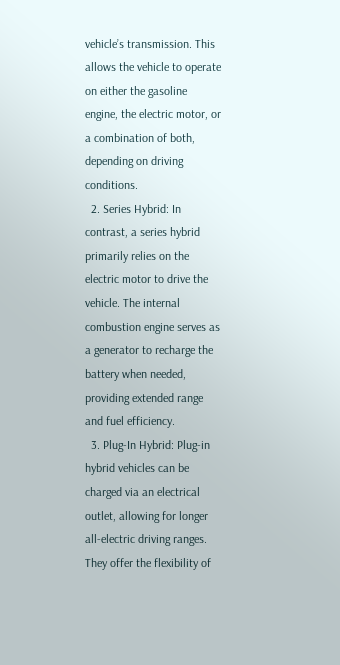vehicle’s transmission. This allows the vehicle to operate on either the gasoline engine, the electric motor, or a combination of both, depending on driving conditions.
  2. Series Hybrid: In contrast, a series hybrid primarily relies on the electric motor to drive the vehicle. The internal combustion engine serves as a generator to recharge the battery when needed, providing extended range and fuel efficiency.
  3. Plug-In Hybrid: Plug-in hybrid vehicles can be charged via an electrical outlet, allowing for longer all-electric driving ranges. They offer the flexibility of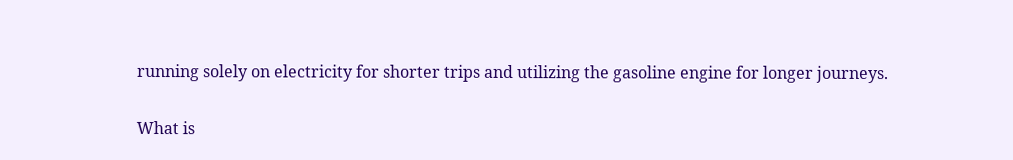running solely on electricity for shorter trips and utilizing the gasoline engine for longer journeys.

What is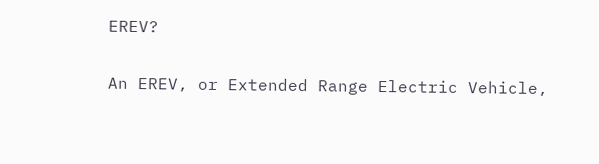EREV?

An EREV, or Extended Range Electric Vehicle,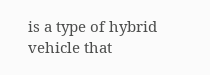is a type of hybrid vehicle that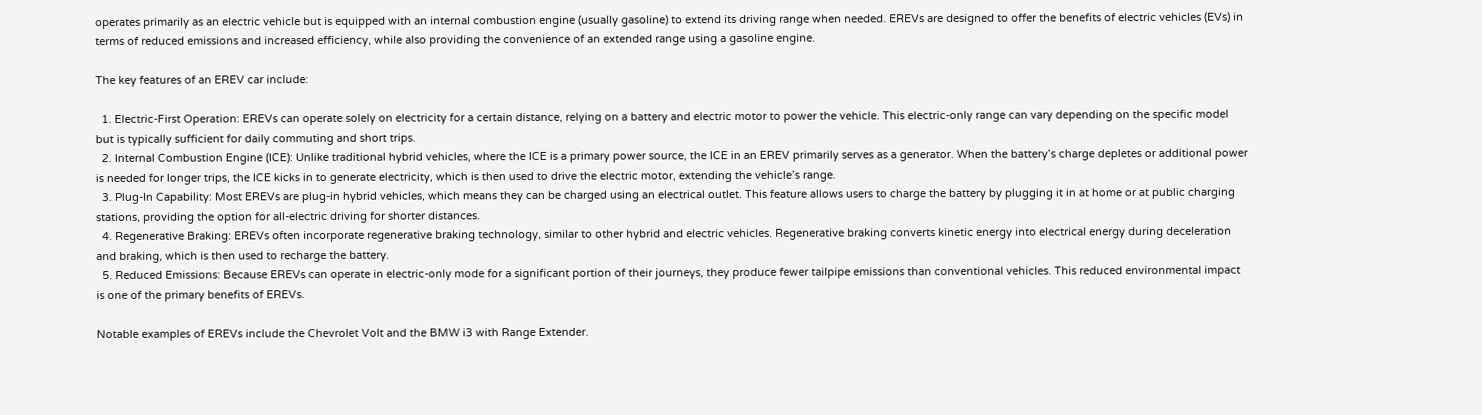operates primarily as an electric vehicle but is equipped with an internal combustion engine (usually gasoline) to extend its driving range when needed. EREVs are designed to offer the benefits of electric vehicles (EVs) in terms of reduced emissions and increased efficiency, while also providing the convenience of an extended range using a gasoline engine.

The key features of an EREV car include:

  1. Electric-First Operation: EREVs can operate solely on electricity for a certain distance, relying on a battery and electric motor to power the vehicle. This electric-only range can vary depending on the specific model but is typically sufficient for daily commuting and short trips.
  2. Internal Combustion Engine (ICE): Unlike traditional hybrid vehicles, where the ICE is a primary power source, the ICE in an EREV primarily serves as a generator. When the battery’s charge depletes or additional power is needed for longer trips, the ICE kicks in to generate electricity, which is then used to drive the electric motor, extending the vehicle’s range.
  3. Plug-In Capability: Most EREVs are plug-in hybrid vehicles, which means they can be charged using an electrical outlet. This feature allows users to charge the battery by plugging it in at home or at public charging stations, providing the option for all-electric driving for shorter distances.
  4. Regenerative Braking: EREVs often incorporate regenerative braking technology, similar to other hybrid and electric vehicles. Regenerative braking converts kinetic energy into electrical energy during deceleration and braking, which is then used to recharge the battery.
  5. Reduced Emissions: Because EREVs can operate in electric-only mode for a significant portion of their journeys, they produce fewer tailpipe emissions than conventional vehicles. This reduced environmental impact is one of the primary benefits of EREVs.

Notable examples of EREVs include the Chevrolet Volt and the BMW i3 with Range Extender.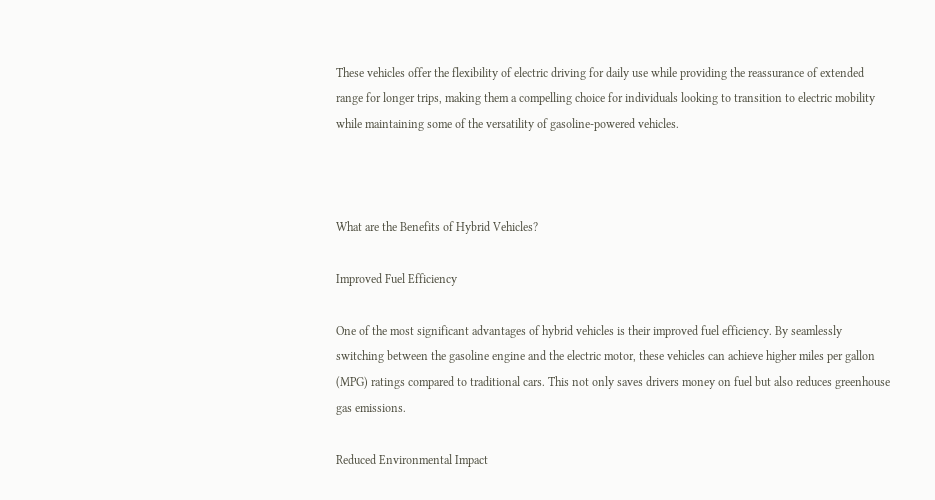These vehicles offer the flexibility of electric driving for daily use while providing the reassurance of extended range for longer trips, making them a compelling choice for individuals looking to transition to electric mobility while maintaining some of the versatility of gasoline-powered vehicles.



What are the Benefits of Hybrid Vehicles?

Improved Fuel Efficiency

One of the most significant advantages of hybrid vehicles is their improved fuel efficiency. By seamlessly switching between the gasoline engine and the electric motor, these vehicles can achieve higher miles per gallon (MPG) ratings compared to traditional cars. This not only saves drivers money on fuel but also reduces greenhouse gas emissions.

Reduced Environmental Impact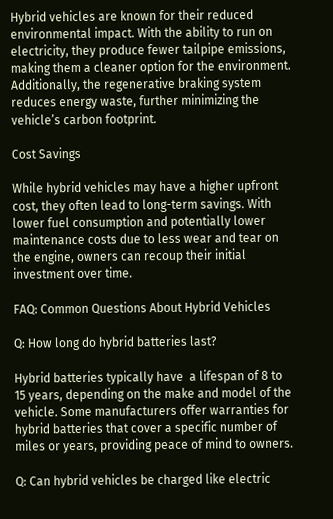Hybrid vehicles are known for their reduced environmental impact. With the ability to run on electricity, they produce fewer tailpipe emissions, making them a cleaner option for the environment. Additionally, the regenerative braking system reduces energy waste, further minimizing the vehicle’s carbon footprint.

Cost Savings

While hybrid vehicles may have a higher upfront cost, they often lead to long-term savings. With lower fuel consumption and potentially lower maintenance costs due to less wear and tear on the engine, owners can recoup their initial investment over time.

FAQ: Common Questions About Hybrid Vehicles

Q: How long do hybrid batteries last?

Hybrid batteries typically have  a lifespan of 8 to 15 years, depending on the make and model of the vehicle. Some manufacturers offer warranties for hybrid batteries that cover a specific number of miles or years, providing peace of mind to owners.

Q: Can hybrid vehicles be charged like electric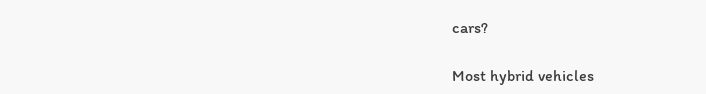cars?

Most hybrid vehicles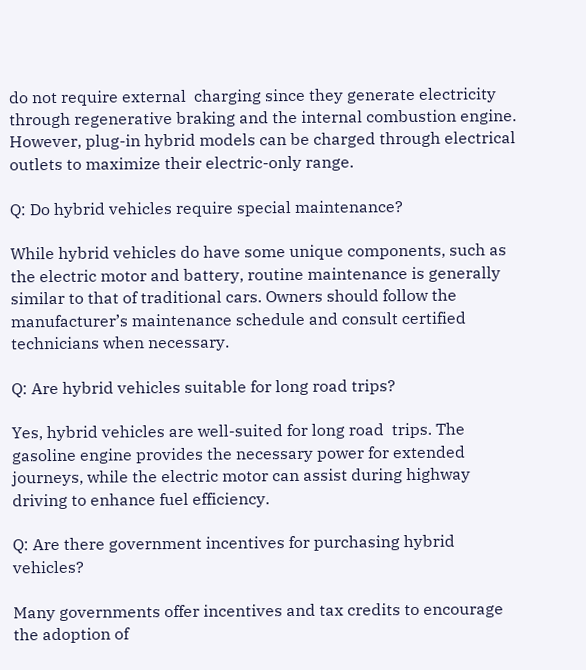do not require external  charging since they generate electricity through regenerative braking and the internal combustion engine. However, plug-in hybrid models can be charged through electrical outlets to maximize their electric-only range.

Q: Do hybrid vehicles require special maintenance?

While hybrid vehicles do have some unique components, such as the electric motor and battery, routine maintenance is generally similar to that of traditional cars. Owners should follow the manufacturer’s maintenance schedule and consult certified technicians when necessary.

Q: Are hybrid vehicles suitable for long road trips?

Yes, hybrid vehicles are well-suited for long road  trips. The gasoline engine provides the necessary power for extended journeys, while the electric motor can assist during highway driving to enhance fuel efficiency.

Q: Are there government incentives for purchasing hybrid vehicles?

Many governments offer incentives and tax credits to encourage the adoption of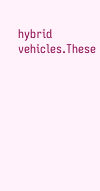hybrid vehicles.These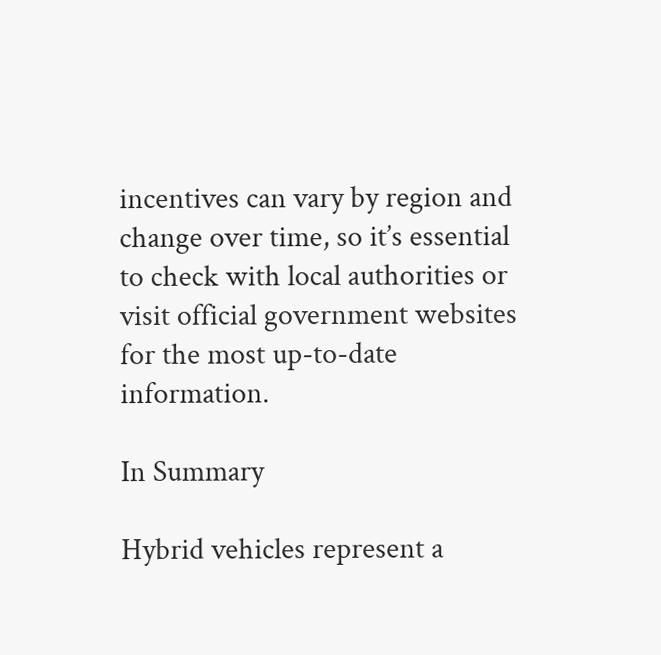incentives can vary by region and change over time, so it’s essential to check with local authorities or visit official government websites for the most up-to-date information.

In Summary

Hybrid vehicles represent a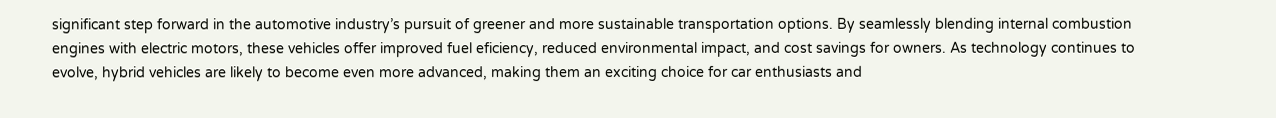significant step forward in the automotive industry’s pursuit of greener and more sustainable transportation options. By seamlessly blending internal combustion engines with electric motors, these vehicles offer improved fuel eficiency, reduced environmental impact, and cost savings for owners. As technology continues to evolve, hybrid vehicles are likely to become even more advanced, making them an exciting choice for car enthusiasts and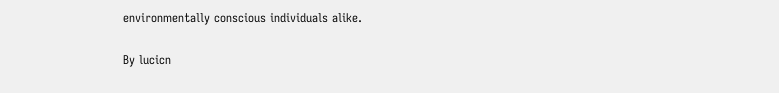environmentally conscious individuals alike.

By lucicn